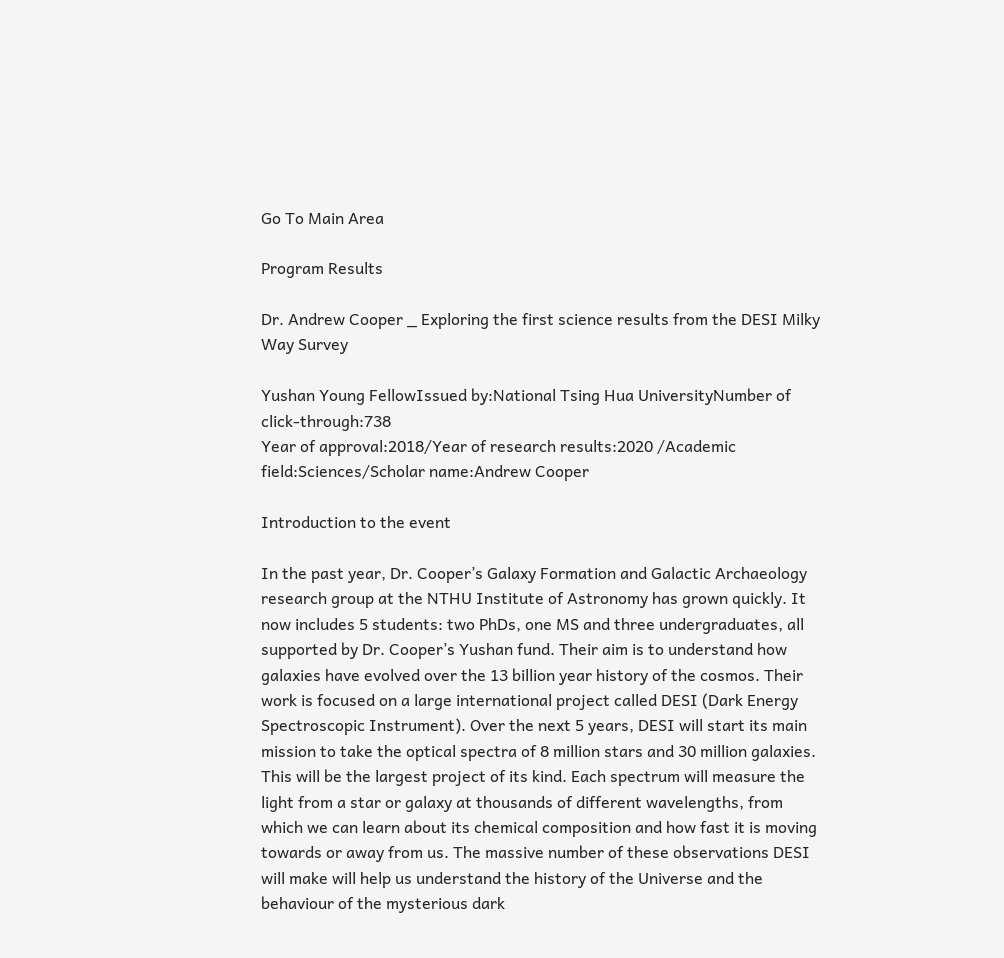Go To Main Area

Program Results

Dr. Andrew Cooper _ Exploring the first science results from the DESI Milky Way Survey

Yushan Young FellowIssued by:National Tsing Hua UniversityNumber of click-through:738
Year of approval:2018/Year of research results:2020 /Academic field:Sciences/Scholar name:Andrew Cooper

Introduction to the event

In the past year, Dr. Cooper’s Galaxy Formation and Galactic Archaeology research group at the NTHU Institute of Astronomy has grown quickly. It now includes 5 students: two PhDs, one MS and three undergraduates, all supported by Dr. Cooper’s Yushan fund. Their aim is to understand how galaxies have evolved over the 13 billion year history of the cosmos. Their work is focused on a large international project called DESI (Dark Energy Spectroscopic Instrument). Over the next 5 years, DESI will start its main mission to take the optical spectra of 8 million stars and 30 million galaxies. This will be the largest project of its kind. Each spectrum will measure the light from a star or galaxy at thousands of different wavelengths, from which we can learn about its chemical composition and how fast it is moving towards or away from us. The massive number of these observations DESI will make will help us understand the history of the Universe and the behaviour of the mysterious dark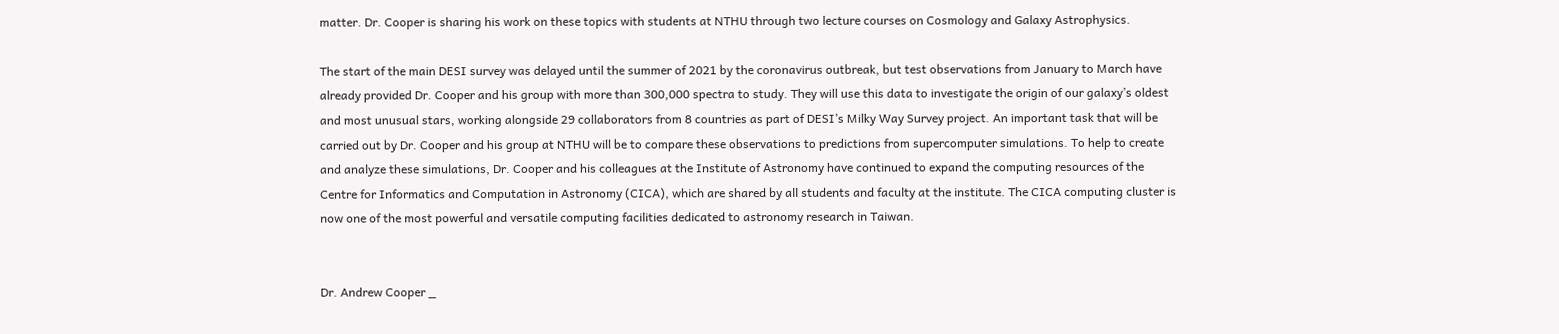matter. Dr. Cooper is sharing his work on these topics with students at NTHU through two lecture courses on Cosmology and Galaxy Astrophysics.

The start of the main DESI survey was delayed until the summer of 2021 by the coronavirus outbreak, but test observations from January to March have already provided Dr. Cooper and his group with more than 300,000 spectra to study. They will use this data to investigate the origin of our galaxy’s oldest and most unusual stars, working alongside 29 collaborators from 8 countries as part of DESI’s Milky Way Survey project. An important task that will be carried out by Dr. Cooper and his group at NTHU will be to compare these observations to predictions from supercomputer simulations. To help to create and analyze these simulations, Dr. Cooper and his colleagues at the Institute of Astronomy have continued to expand the computing resources of the Centre for Informatics and Computation in Astronomy (CICA), which are shared by all students and faculty at the institute. The CICA computing cluster is now one of the most powerful and versatile computing facilities dedicated to astronomy research in Taiwan.


Dr. Andrew Cooper _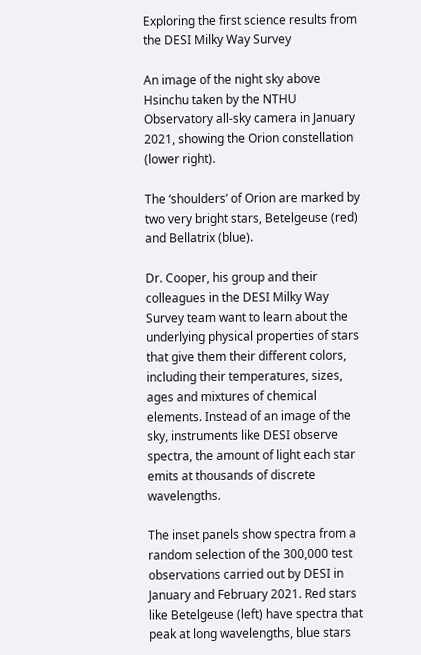Exploring the first science results from the DESI Milky Way Survey

An image of the night sky above Hsinchu taken by the NTHU Observatory all-sky camera in January 2021, showing the Orion constellation (lower right).

The ‘shoulders’ of Orion are marked by two very bright stars, Betelgeuse (red) and Bellatrix (blue).

Dr. Cooper, his group and their colleagues in the DESI Milky Way Survey team want to learn about the underlying physical properties of stars that give them their different colors, including their temperatures, sizes, ages and mixtures of chemical elements. Instead of an image of the sky, instruments like DESI observe spectra, the amount of light each star emits at thousands of discrete wavelengths.

The inset panels show spectra from a random selection of the 300,000 test observations carried out by DESI in January and February 2021. Red stars like Betelgeuse (left) have spectra that peak at long wavelengths, blue stars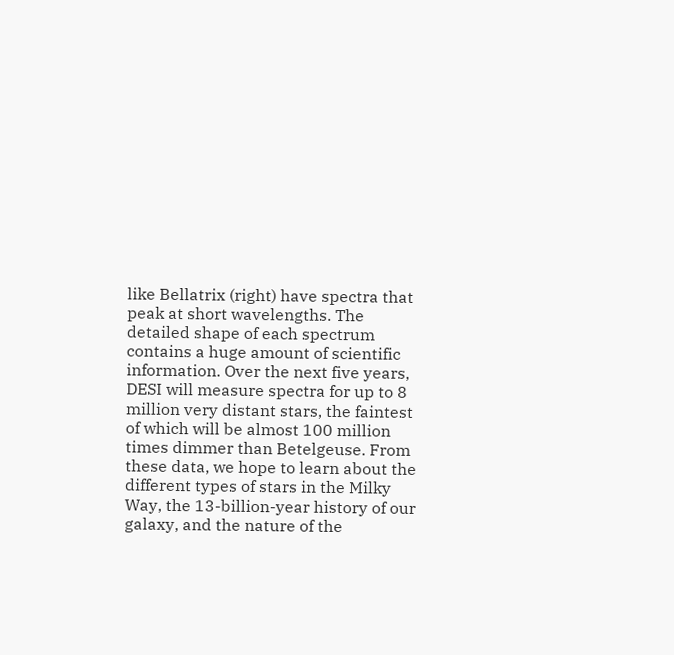like Bellatrix (right) have spectra that peak at short wavelengths. The detailed shape of each spectrum contains a huge amount of scientific information. Over the next five years, DESI will measure spectra for up to 8 million very distant stars, the faintest of which will be almost 100 million times dimmer than Betelgeuse. From these data, we hope to learn about the different types of stars in the Milky Way, the 13-billion-year history of our galaxy, and the nature of the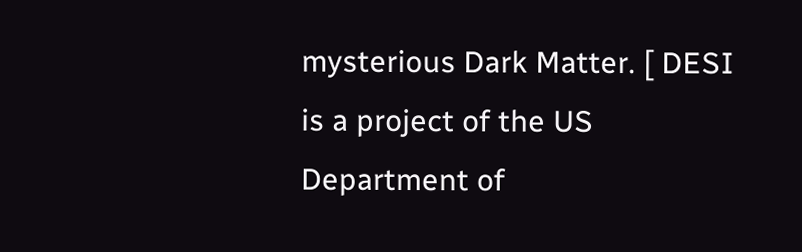mysterious Dark Matter. [ DESI is a project of the US Department of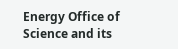Energy Office of Science and its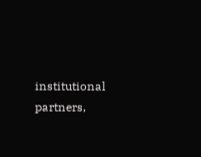institutional partners,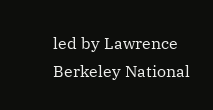led by Lawrence Berkeley National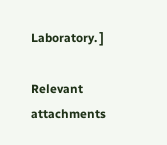Laboratory. ]

Relevant attachments